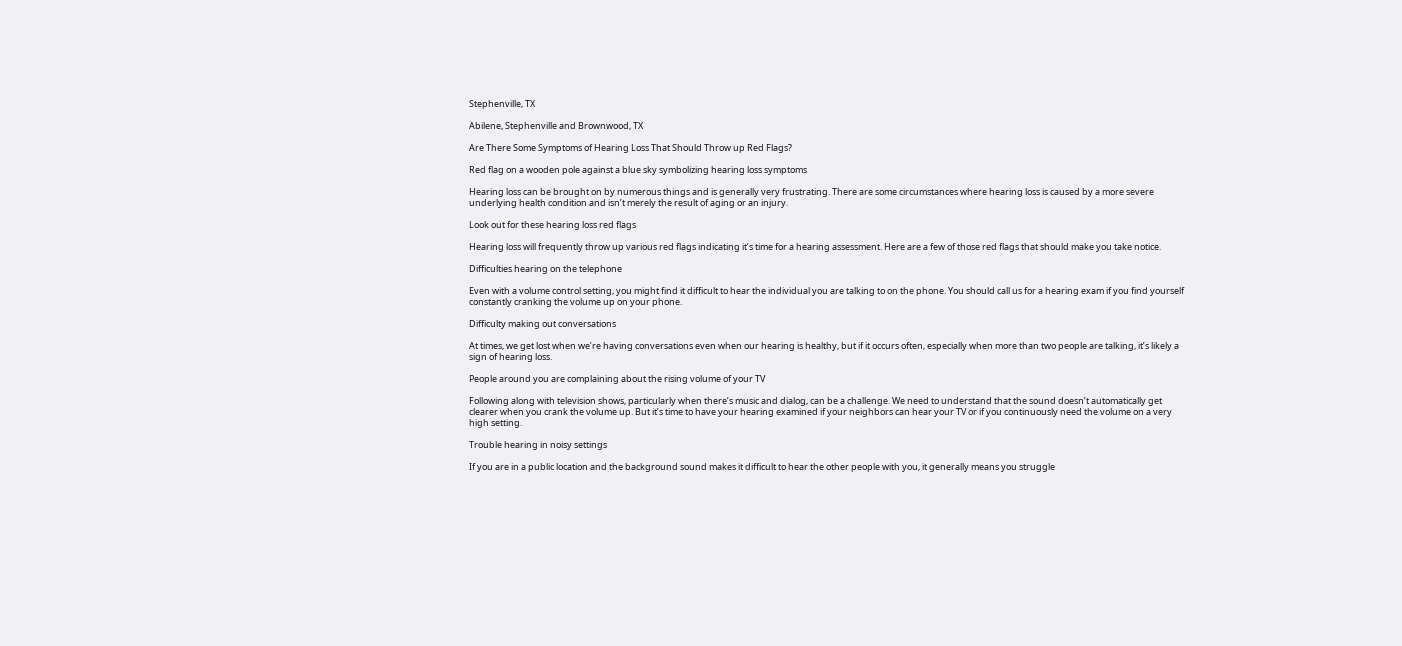Stephenville, TX

Abilene, Stephenville and Brownwood, TX

Are There Some Symptoms of Hearing Loss That Should Throw up Red Flags?

Red flag on a wooden pole against a blue sky symbolizing hearing loss symptoms

Hearing loss can be brought on by numerous things and is generally very frustrating. There are some circumstances where hearing loss is caused by a more severe underlying health condition and isn’t merely the result of aging or an injury.

Look out for these hearing loss red flags

Hearing loss will frequently throw up various red flags indicating it’s time for a hearing assessment. Here are a few of those red flags that should make you take notice.

Difficulties hearing on the telephone

Even with a volume control setting, you might find it difficult to hear the individual you are talking to on the phone. You should call us for a hearing exam if you find yourself constantly cranking the volume up on your phone.

Difficulty making out conversations

At times, we get lost when we’re having conversations even when our hearing is healthy, but if it occurs often, especially when more than two people are talking, it’s likely a sign of hearing loss.

People around you are complaining about the rising volume of your TV

Following along with television shows, particularly when there’s music and dialog, can be a challenge. We need to understand that the sound doesn’t automatically get clearer when you crank the volume up. But it’s time to have your hearing examined if your neighbors can hear your TV or if you continuously need the volume on a very high setting.

Trouble hearing in noisy settings

If you are in a public location and the background sound makes it difficult to hear the other people with you, it generally means you struggle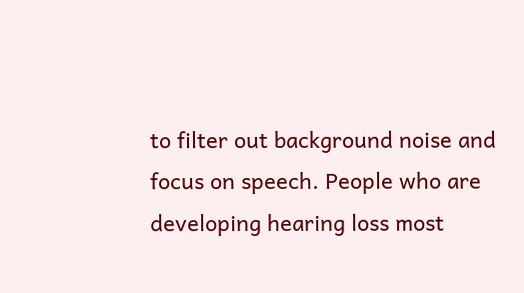to filter out background noise and focus on speech. People who are developing hearing loss most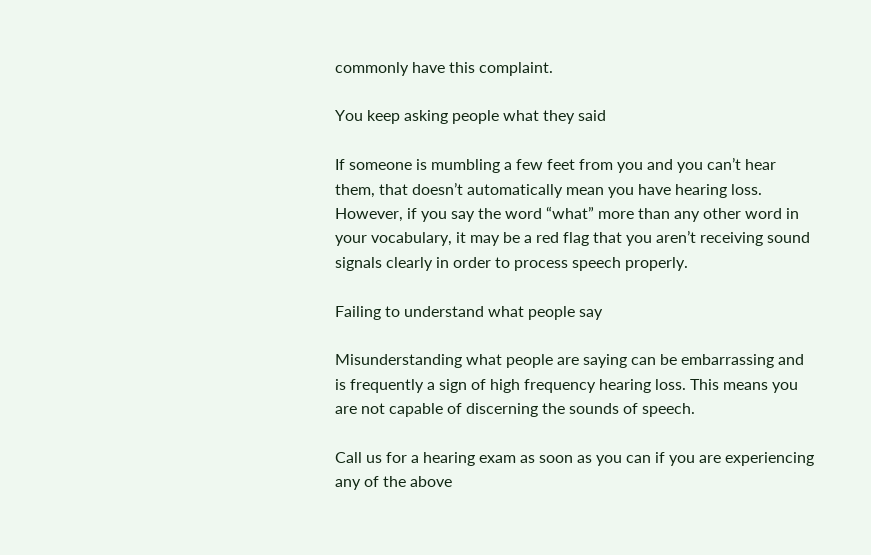commonly have this complaint.

You keep asking people what they said

If someone is mumbling a few feet from you and you can’t hear them, that doesn’t automatically mean you have hearing loss. However, if you say the word “what” more than any other word in your vocabulary, it may be a red flag that you aren’t receiving sound signals clearly in order to process speech properly.

Failing to understand what people say

Misunderstanding what people are saying can be embarrassing and is frequently a sign of high frequency hearing loss. This means you are not capable of discerning the sounds of speech.

Call us for a hearing exam as soon as you can if you are experiencing any of the above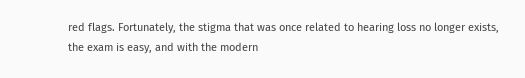red flags. Fortunately, the stigma that was once related to hearing loss no longer exists, the exam is easy, and with the modern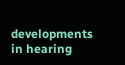developments in hearing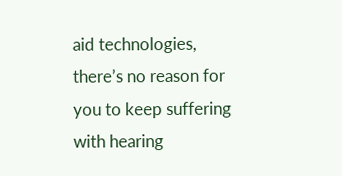aid technologies, there’s no reason for you to keep suffering with hearing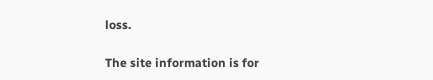loss.

The site information is for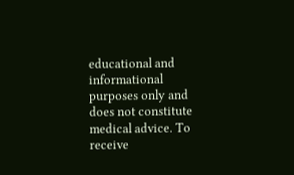educational and informational purposes only and does not constitute medical advice. To receive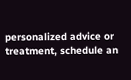personalized advice or treatment, schedule an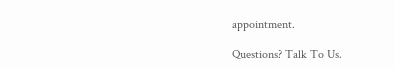appointment.

Questions? Talk To Us.